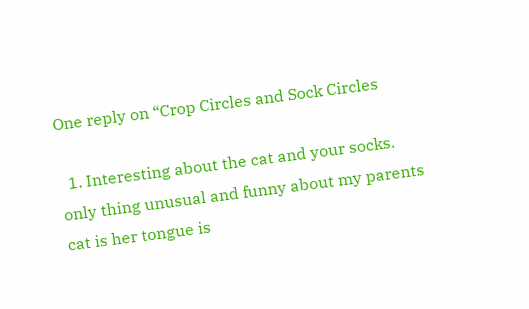One reply on “Crop Circles and Sock Circles

  1. Interesting about the cat and your socks. only thing unusual and funny about my parents cat is her tongue is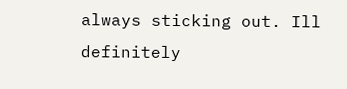always sticking out. Ill definitely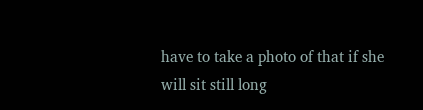have to take a photo of that if she will sit still long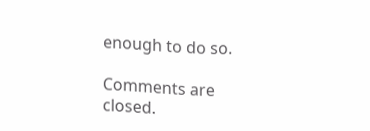enough to do so.

Comments are closed.